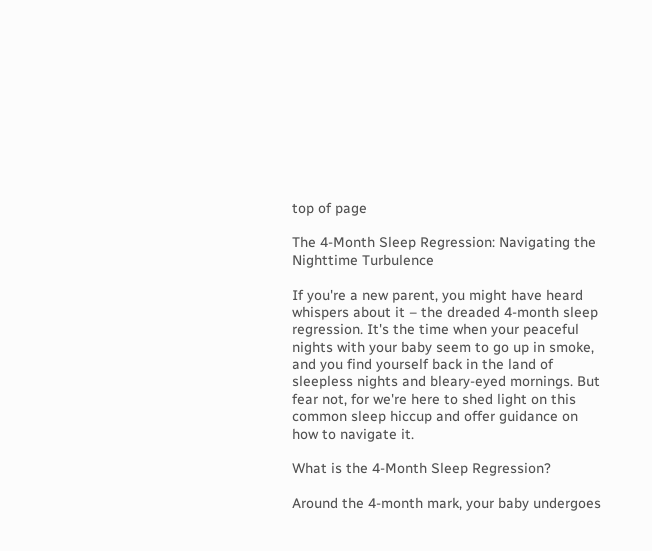top of page

The 4-Month Sleep Regression: Navigating the Nighttime Turbulence

If you're a new parent, you might have heard whispers about it – the dreaded 4-month sleep regression. It's the time when your peaceful nights with your baby seem to go up in smoke, and you find yourself back in the land of sleepless nights and bleary-eyed mornings. But fear not, for we're here to shed light on this common sleep hiccup and offer guidance on how to navigate it.

What is the 4-Month Sleep Regression?

Around the 4-month mark, your baby undergoes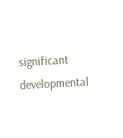significant developmental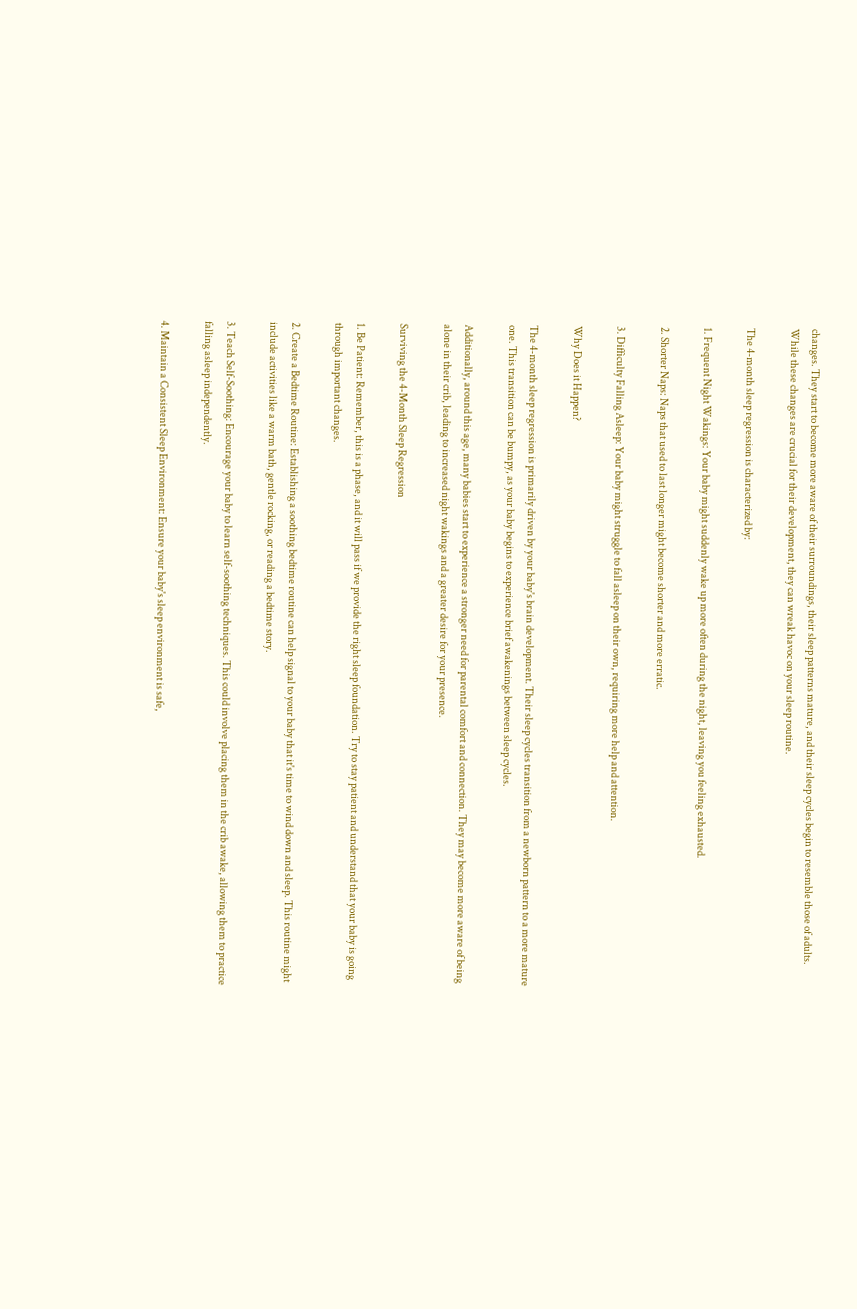changes. They start to become more aware of their surroundings, their sleep patterns mature, and their sleep cycles begin to resemble those of adults. While these changes are crucial for their development, they can wreak havoc on your sleep routine.

The 4-month sleep regression is characterized by:

1. Frequent Night Wakings: Your baby might suddenly wake up more often during the night, leaving you feeling exhausted.

2. Shorter Naps: Naps that used to last longer might become shorter and more erratic.

3. Difficulty Falling Asleep: Your baby might struggle to fall asleep on their own, requiring more help and attention.

Why Does it Happen?

The 4-month sleep regression is primarily driven by your baby's brain development. Their sleep cycles transition from a newborn pattern to a more mature one. This transition can be bumpy, as your baby begins to experience brief awakenings between sleep cycles.

Additionally, around this age, many babies start to experience a stronger need for parental comfort and connection. They may become more aware of being alone in their crib, leading to increased night wakings and a greater desire for your presence.

Surviving the 4-Month Sleep Regression

1. Be Patient: Remember, this is a phase, and it will pass if we provide the right sleep foundation. Try to stay patient and understand that your baby is going through important changes.

2. Create a Bedtime Routine: Establishing a soothing bedtime routine can help signal to your baby that it's time to wind down and sleep. This routine might include activities like a warm bath, gentle rocking, or reading a bedtime story.

3. Teach Self-Soothing: Encourage your baby to learn self-soothing techniques. This could involve placing them in the crib awake, allowing them to practice falling asleep independently.

4. Maintain a Consistent Sleep Environment: Ensure your baby's sleep environment is safe,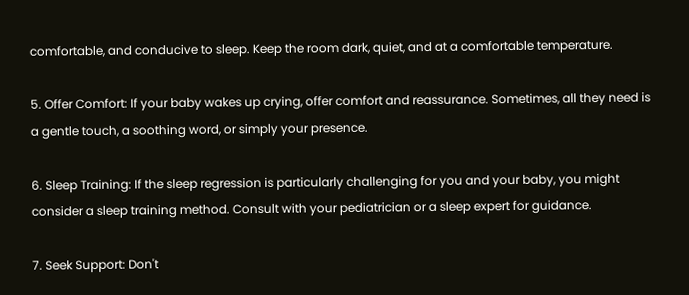comfortable, and conducive to sleep. Keep the room dark, quiet, and at a comfortable temperature.

5. Offer Comfort: If your baby wakes up crying, offer comfort and reassurance. Sometimes, all they need is a gentle touch, a soothing word, or simply your presence.

6. Sleep Training: If the sleep regression is particularly challenging for you and your baby, you might consider a sleep training method. Consult with your pediatrician or a sleep expert for guidance.

7. Seek Support: Don't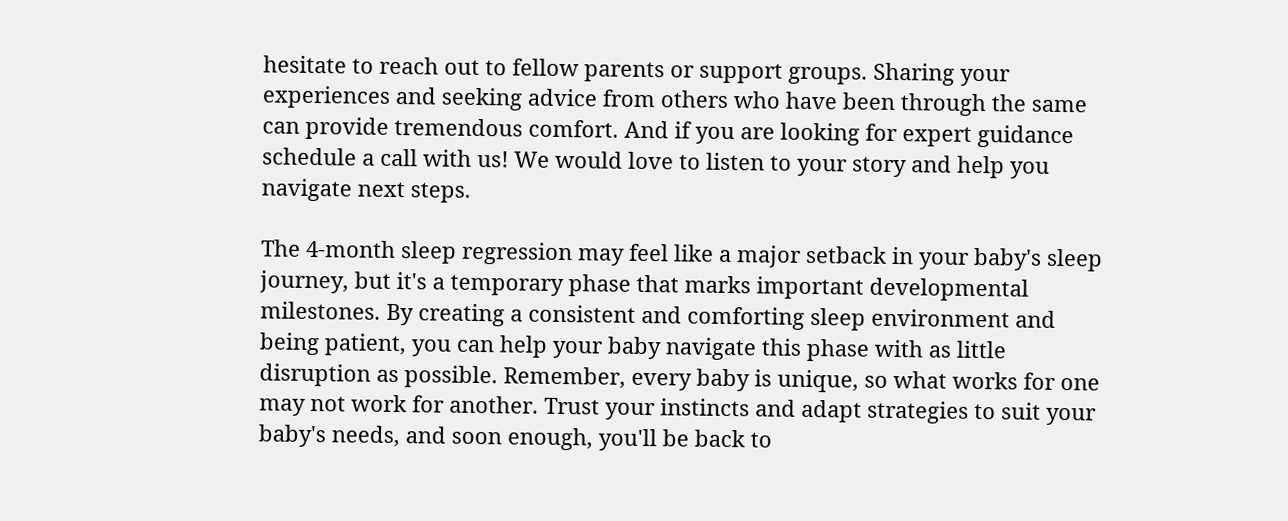hesitate to reach out to fellow parents or support groups. Sharing your experiences and seeking advice from others who have been through the same can provide tremendous comfort. And if you are looking for expert guidance schedule a call with us! We would love to listen to your story and help you navigate next steps.

The 4-month sleep regression may feel like a major setback in your baby's sleep journey, but it's a temporary phase that marks important developmental milestones. By creating a consistent and comforting sleep environment and being patient, you can help your baby navigate this phase with as little disruption as possible. Remember, every baby is unique, so what works for one may not work for another. Trust your instincts and adapt strategies to suit your baby's needs, and soon enough, you'll be back to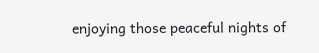enjoying those peaceful nights of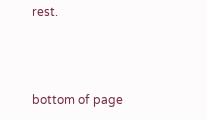rest.



bottom of page